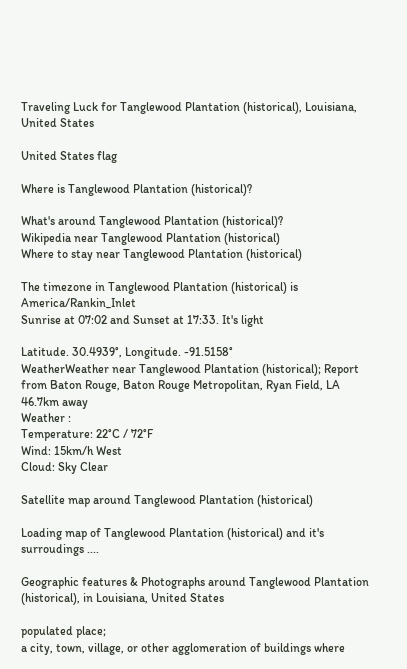Traveling Luck for Tanglewood Plantation (historical), Louisiana, United States

United States flag

Where is Tanglewood Plantation (historical)?

What's around Tanglewood Plantation (historical)?
Wikipedia near Tanglewood Plantation (historical)
Where to stay near Tanglewood Plantation (historical)

The timezone in Tanglewood Plantation (historical) is America/Rankin_Inlet
Sunrise at 07:02 and Sunset at 17:33. It's light

Latitude. 30.4939°, Longitude. -91.5158°
WeatherWeather near Tanglewood Plantation (historical); Report from Baton Rouge, Baton Rouge Metropolitan, Ryan Field, LA 46.7km away
Weather :
Temperature: 22°C / 72°F
Wind: 15km/h West
Cloud: Sky Clear

Satellite map around Tanglewood Plantation (historical)

Loading map of Tanglewood Plantation (historical) and it's surroudings ....

Geographic features & Photographs around Tanglewood Plantation (historical), in Louisiana, United States

populated place;
a city, town, village, or other agglomeration of buildings where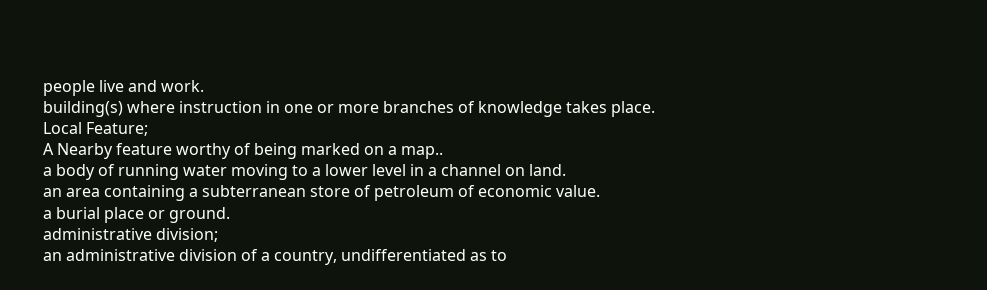people live and work.
building(s) where instruction in one or more branches of knowledge takes place.
Local Feature;
A Nearby feature worthy of being marked on a map..
a body of running water moving to a lower level in a channel on land.
an area containing a subterranean store of petroleum of economic value.
a burial place or ground.
administrative division;
an administrative division of a country, undifferentiated as to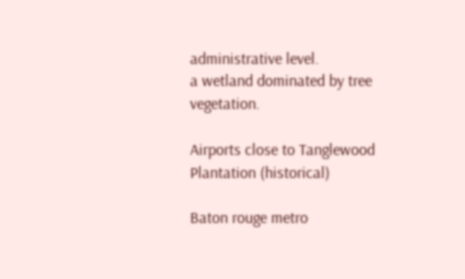administrative level.
a wetland dominated by tree vegetation.

Airports close to Tanglewood Plantation (historical)

Baton rouge metro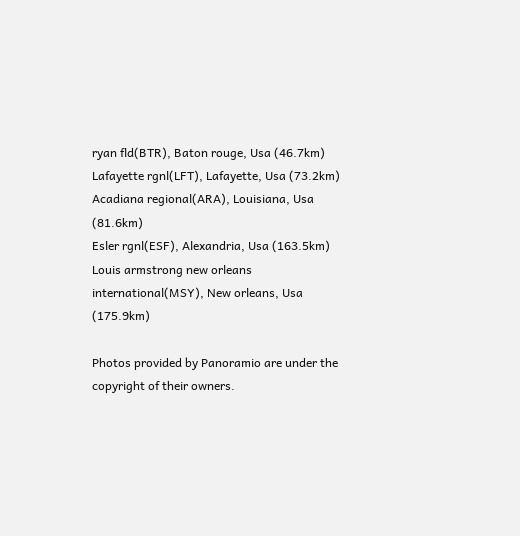ryan fld(BTR), Baton rouge, Usa (46.7km)
Lafayette rgnl(LFT), Lafayette, Usa (73.2km)
Acadiana regional(ARA), Louisiana, Usa (81.6km)
Esler rgnl(ESF), Alexandria, Usa (163.5km)
Louis armstrong new orleans international(MSY), New orleans, Usa (175.9km)

Photos provided by Panoramio are under the copyright of their owners.